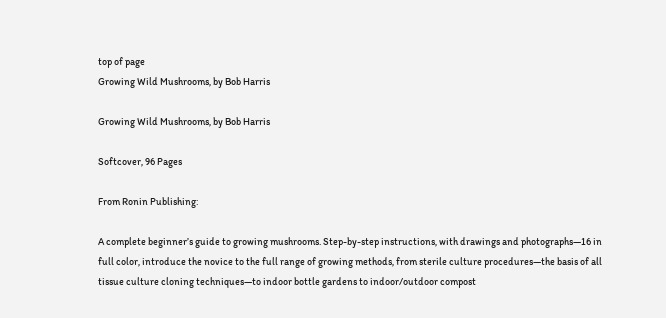top of page
Growing Wild Mushrooms, by Bob Harris

Growing Wild Mushrooms, by Bob Harris

Softcover, 96 Pages

From Ronin Publishing:

A complete beginner’s guide to growing mushrooms. Step-by-step instructions, with drawings and photographs—16 in full color, introduce the novice to the full range of growing methods, from sterile culture procedures—the basis of all tissue culture cloning techniques—to indoor bottle gardens to indoor/outdoor compost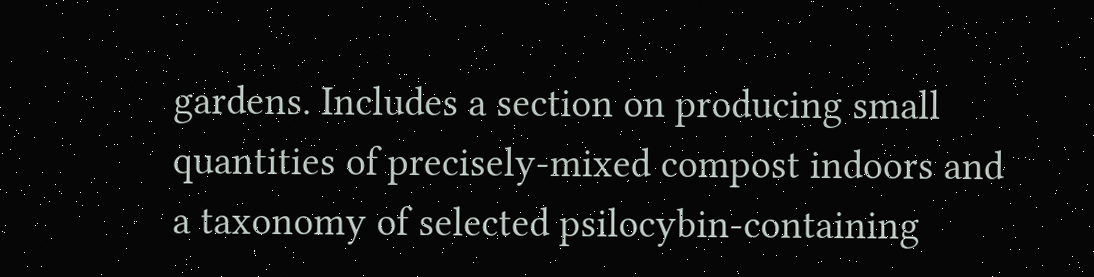gardens. Includes a section on producing small quantities of precisely-mixed compost indoors and a taxonomy of selected psilocybin-containing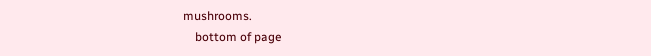mushrooms.
    bottom of page